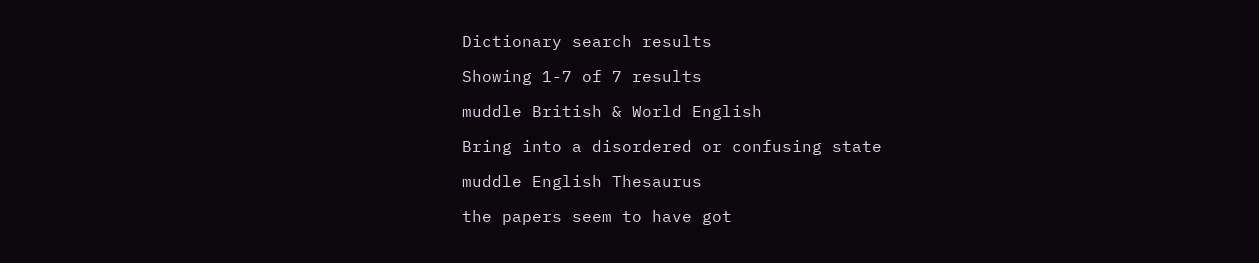Dictionary search results

Showing 1-7 of 7 results

muddle British & World English

Bring into a disordered or confusing state

muddle English Thesaurus

the papers seem to have got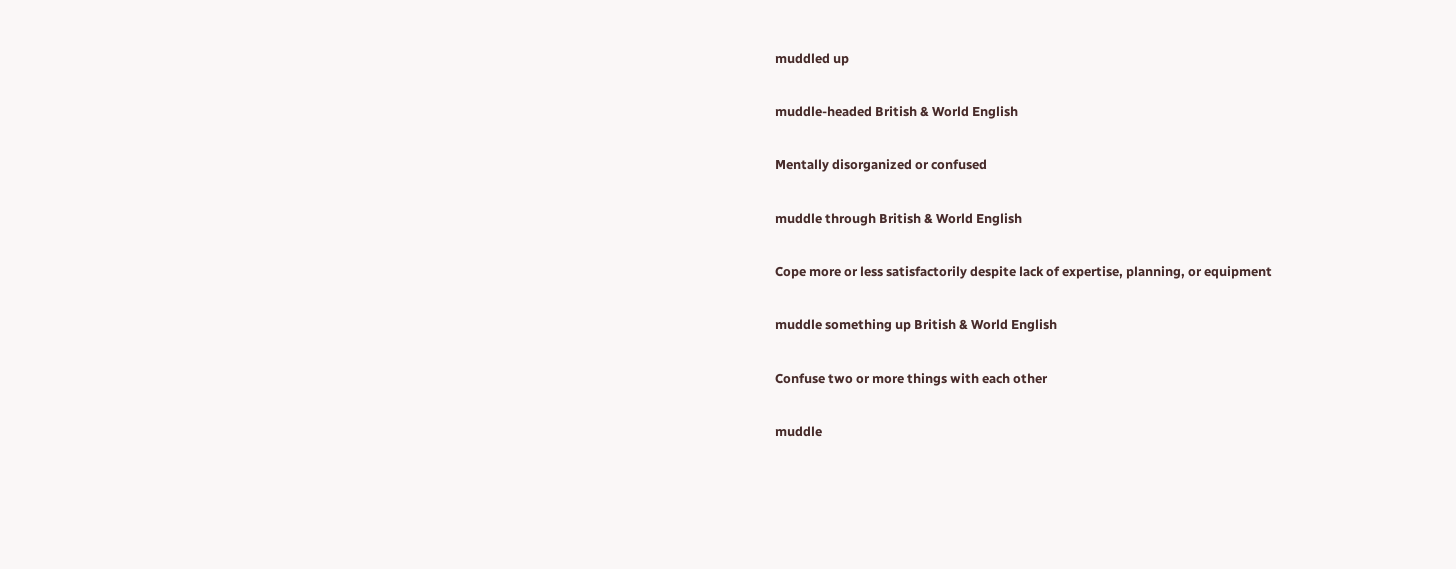muddled up

muddle-headed British & World English

Mentally disorganized or confused

muddle through British & World English

Cope more or less satisfactorily despite lack of expertise, planning, or equipment

muddle something up British & World English

Confuse two or more things with each other

muddle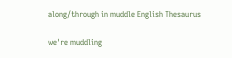along/through in muddle English Thesaurus

we're muddling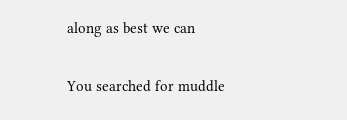along as best we can

You searched for muddle